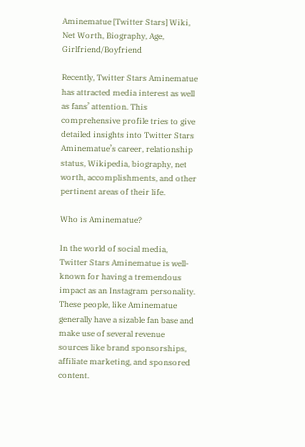Aminematue [Twitter Stars] Wiki, Net Worth, Biography, Age, Girlfriend/Boyfriend

Recently, Twitter Stars Aminematue has attracted media interest as well as fans’ attention. This comprehensive profile tries to give detailed insights into Twitter Stars Aminematue’s career, relationship status, Wikipedia, biography, net worth, accomplishments, and other pertinent areas of their life.

Who is Aminematue?

In the world of social media, Twitter Stars Aminematue is well-known for having a tremendous impact as an Instagram personality. These people, like Aminematue generally have a sizable fan base and make use of several revenue sources like brand sponsorships, affiliate marketing, and sponsored content.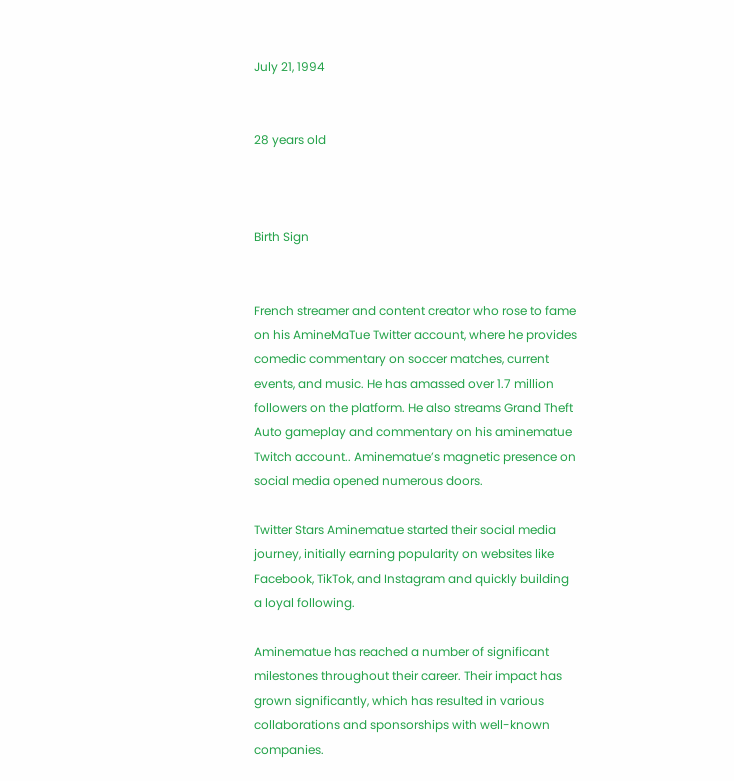July 21, 1994


28 years old



Birth Sign


French streamer and content creator who rose to fame on his AmineMaTue Twitter account, where he provides comedic commentary on soccer matches, current events, and music. He has amassed over 1.7 million followers on the platform. He also streams Grand Theft Auto gameplay and commentary on his aminematue Twitch account.. Aminematue’s magnetic presence on social media opened numerous doors.

Twitter Stars Aminematue started their social media journey, initially earning popularity on websites like Facebook, TikTok, and Instagram and quickly building a loyal following.

Aminematue has reached a number of significant milestones throughout their career. Their impact has grown significantly, which has resulted in various collaborations and sponsorships with well-known companies.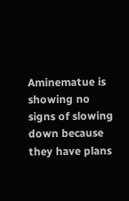Aminematue is showing no signs of slowing down because they have plans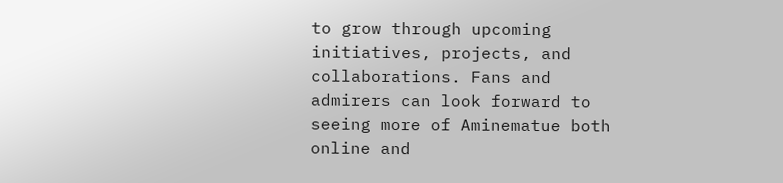to grow through upcoming initiatives, projects, and collaborations. Fans and admirers can look forward to seeing more of Aminematue both online and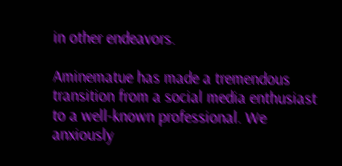in other endeavors.

Aminematue has made a tremendous transition from a social media enthusiast to a well-known professional. We anxiously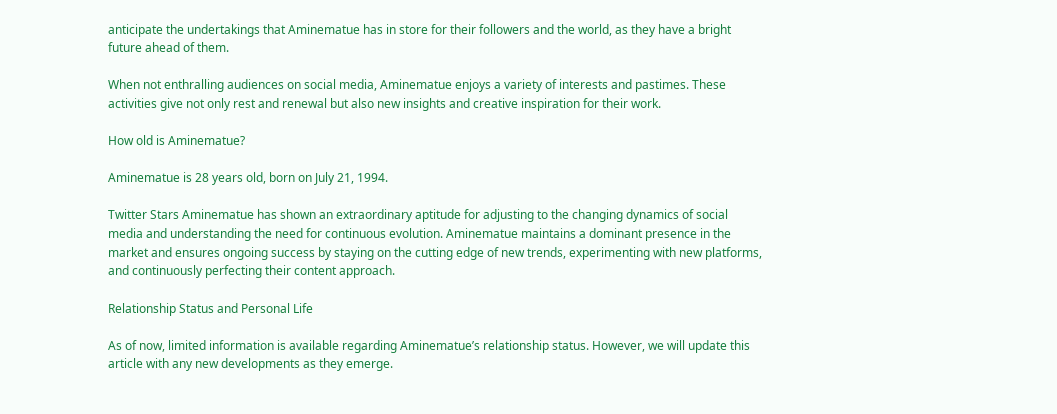anticipate the undertakings that Aminematue has in store for their followers and the world, as they have a bright future ahead of them.

When not enthralling audiences on social media, Aminematue enjoys a variety of interests and pastimes. These activities give not only rest and renewal but also new insights and creative inspiration for their work.

How old is Aminematue?

Aminematue is 28 years old, born on July 21, 1994.

Twitter Stars Aminematue has shown an extraordinary aptitude for adjusting to the changing dynamics of social media and understanding the need for continuous evolution. Aminematue maintains a dominant presence in the market and ensures ongoing success by staying on the cutting edge of new trends, experimenting with new platforms, and continuously perfecting their content approach.

Relationship Status and Personal Life

As of now, limited information is available regarding Aminematue’s relationship status. However, we will update this article with any new developments as they emerge.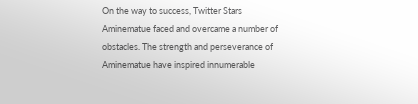On the way to success, Twitter Stars Aminematue faced and overcame a number of obstacles. The strength and perseverance of Aminematue have inspired innumerable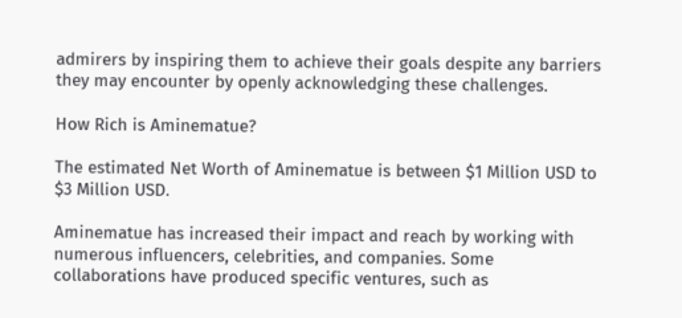admirers by inspiring them to achieve their goals despite any barriers they may encounter by openly acknowledging these challenges.

How Rich is Aminematue?

The estimated Net Worth of Aminematue is between $1 Million USD to $3 Million USD.

Aminematue has increased their impact and reach by working with numerous influencers, celebrities, and companies. Some collaborations have produced specific ventures, such as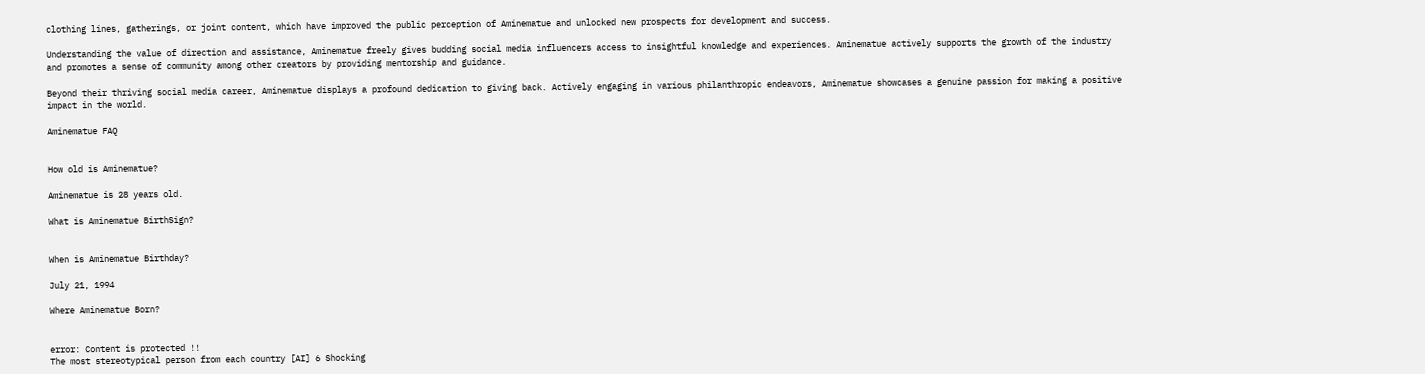clothing lines, gatherings, or joint content, which have improved the public perception of Aminematue and unlocked new prospects for development and success.

Understanding the value of direction and assistance, Aminematue freely gives budding social media influencers access to insightful knowledge and experiences. Aminematue actively supports the growth of the industry and promotes a sense of community among other creators by providing mentorship and guidance.

Beyond their thriving social media career, Aminematue displays a profound dedication to giving back. Actively engaging in various philanthropic endeavors, Aminematue showcases a genuine passion for making a positive impact in the world.

Aminematue FAQ


How old is Aminematue?

Aminematue is 28 years old.

What is Aminematue BirthSign?


When is Aminematue Birthday?

July 21, 1994

Where Aminematue Born?


error: Content is protected !!
The most stereotypical person from each country [AI] 6 Shocking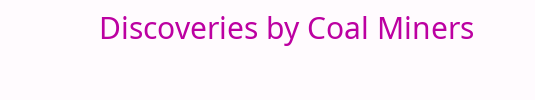Discoveries by Coal Miners